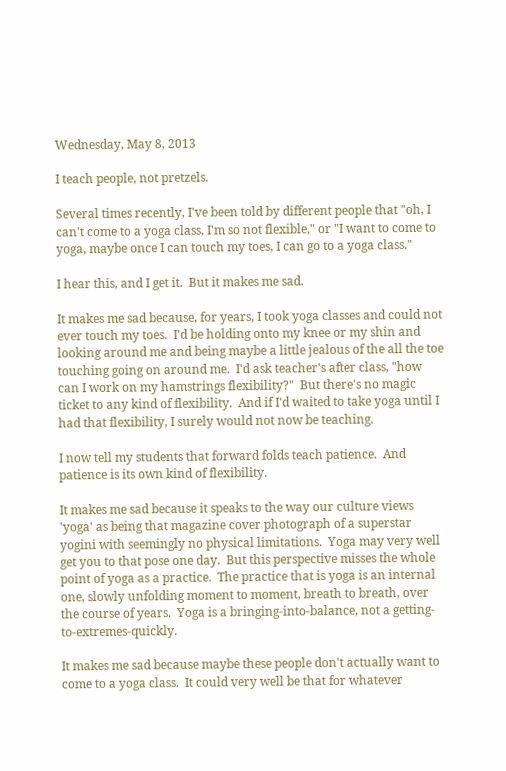Wednesday, May 8, 2013

I teach people, not pretzels.

Several times recently, I've been told by different people that "oh, I can't come to a yoga class, I'm so not flexible," or "I want to come to yoga, maybe once I can touch my toes, I can go to a yoga class."

I hear this, and I get it.  But it makes me sad.

It makes me sad because, for years, I took yoga classes and could not ever touch my toes.  I'd be holding onto my knee or my shin and looking around me and being maybe a little jealous of the all the toe touching going on around me.  I'd ask teacher's after class, "how can I work on my hamstrings flexibility?"  But there's no magic ticket to any kind of flexibility.  And if I'd waited to take yoga until I had that flexibility, I surely would not now be teaching.

I now tell my students that forward folds teach patience.  And patience is its own kind of flexibility.

It makes me sad because it speaks to the way our culture views 'yoga' as being that magazine cover photograph of a superstar yogini with seemingly no physical limitations.  Yoga may very well get you to that pose one day.  But this perspective misses the whole point of yoga as a practice.  The practice that is yoga is an internal one, slowly unfolding moment to moment, breath to breath, over the course of years.  Yoga is a bringing-into-balance, not a getting-to-extremes-quickly.

It makes me sad because maybe these people don't actually want to come to a yoga class.  It could very well be that for whatever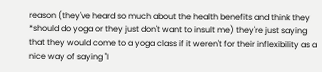reason (they've heard so much about the health benefits and think they *should do yoga or they just don't want to insult me) they're just saying that they would come to a yoga class if it weren't for their inflexibility as a nice way of saying "I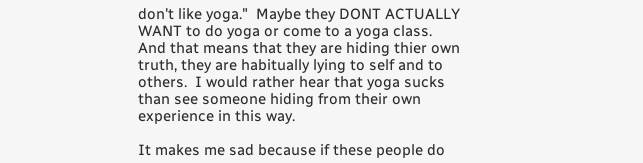don't like yoga."  Maybe they DONT ACTUALLY WANT to do yoga or come to a yoga class. And that means that they are hiding thier own truth, they are habitually lying to self and to others.  I would rather hear that yoga sucks than see someone hiding from their own experience in this way.

It makes me sad because if these people do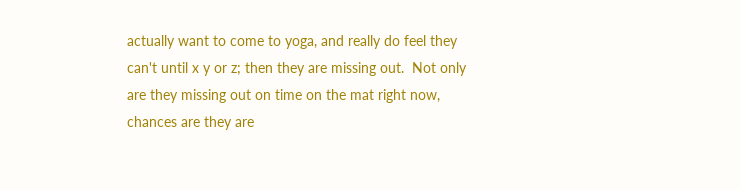actually want to come to yoga, and really do feel they can't until x y or z; then they are missing out.  Not only are they missing out on time on the mat right now, chances are they are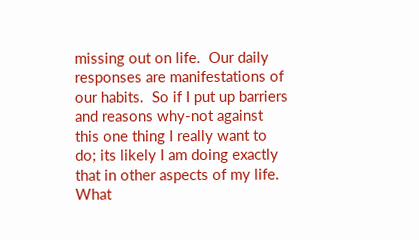missing out on life.  Our daily responses are manifestations of our habits.  So if I put up barriers and reasons why-not against this one thing I really want to do; its likely I am doing exactly that in other aspects of my life.  What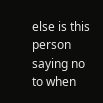else is this person saying no to when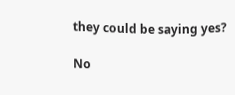they could be saying yes?

No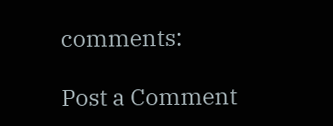comments:

Post a Comment